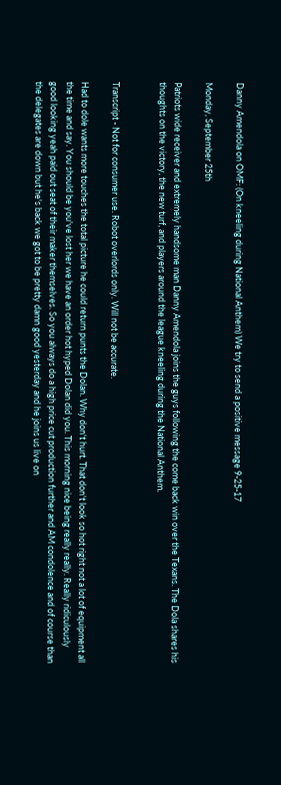Danny Amendola on OMF: (On kneeling during National Anthem) We try to send a positive message 9-25-17

Monday, September 25th

Patriots wide receiver and extremely handsome man Danny Amendola joins the guys following the come back win over the Texans. The Dola shares his thoughts on the victory, the new turf, and players around the league kneeling during the National Anthem.


Transcript - Not for consumer use. Robot overlords only. Will not be accurate.

Had to dole wants more touches the total picture he could return punts the Dolan. Why don't hurt. That don't look so hot right not a lot of equipment all the time and say. You should be you've lost her we have an order hot hyped Dolan did you. This morning nice being really really. Really ridiculously good looking yeah paid out seat of their maker themselves. So you always do a high price cut production further and AM condolence and of course than the delegates are down but he's back we got to be pretty damn good yesterday and he joins us live on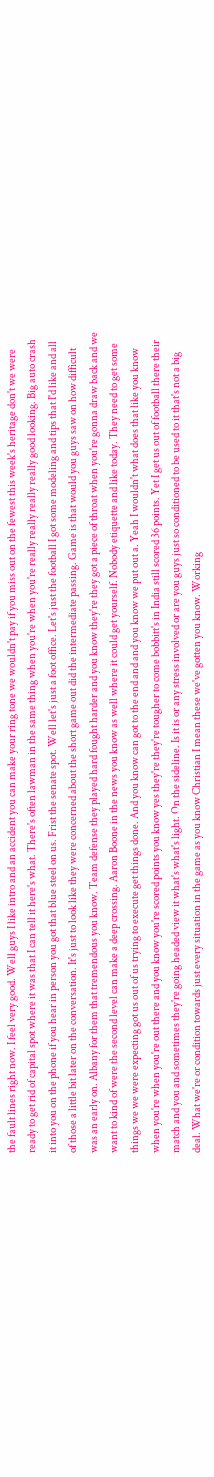the fault lines right now. I feel very good. Well guys I like intro and an accident you can make your ring tone we wouldn't pay if you miss out on the fewest this week's heritage don't we were ready to get rid of capital spot where it was that I can tell it here's what. There's often lawman in the same thing when you're when you're really really really really good looking. Big auto crash it into you on the phone if you hear in person you got that blue steel on us. Frist the senate spot. Well let's just a foot office. Let's just the football I got some modeling and tips that I'd like and all of those a little bit later on the conversation. It's just to look like they were concerned about the short game out did the intermediate passing. Game is that would you guys saw on how difficult was an early on. Albany for them that tremendous you know. Team defense they played hard fought harder and you know they're they got a piece of throat when you're gonna draw back and we want to kind of were the second level can make a deep crossing. Aaron Boone in the news you know as well where it could get yourself. Nobody etiquette and like today. They need to get some things we we were expecting got us out of us trying to execute get things done. And you know can got to the end and and you know we put out a. Yeah I wouldn't what does that like you know when you're when you're out there and you know you're scored points you know yes they're they're tougher to come bobbitt's in India still scored 36 points. Yet I get us out of football there their match and you and sometimes they're going headed view it what's what's light. On the sideline. Is it is or any stress involved or are you guys just so conditioned to be used to it that's not a big deal. What we're or condition towards just every situation in the game as you know Christian I mean these we've gotten you know. Working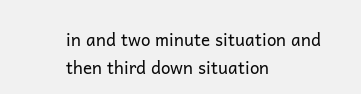in and two minute situation and then third down situation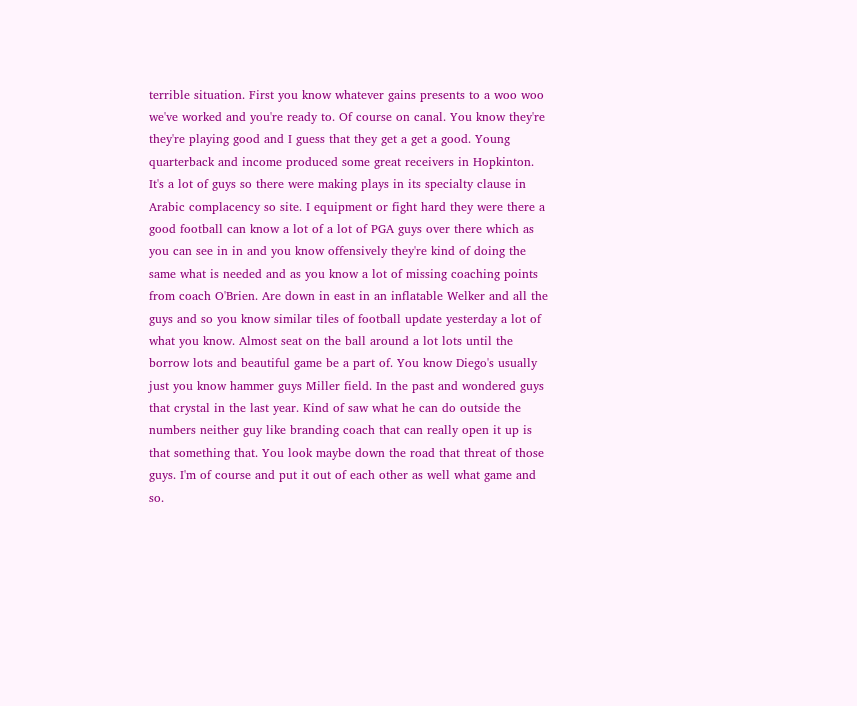terrible situation. First you know whatever gains presents to a woo woo we've worked and you're ready to. Of course on canal. You know they're they're playing good and I guess that they get a get a good. Young quarterback and income produced some great receivers in Hopkinton. It's a lot of guys so there were making plays in its specialty clause in Arabic complacency so site. I equipment or fight hard they were there a good football can know a lot of a lot of PGA guys over there which as you can see in in and you know offensively they're kind of doing the same what is needed and as you know a lot of missing coaching points from coach O'Brien. Are down in east in an inflatable Welker and all the guys and so you know similar tiles of football update yesterday a lot of what you know. Almost seat on the ball around a lot lots until the borrow lots and beautiful game be a part of. You know Diego's usually just you know hammer guys Miller field. In the past and wondered guys that crystal in the last year. Kind of saw what he can do outside the numbers neither guy like branding coach that can really open it up is that something that. You look maybe down the road that threat of those guys. I'm of course and put it out of each other as well what game and so.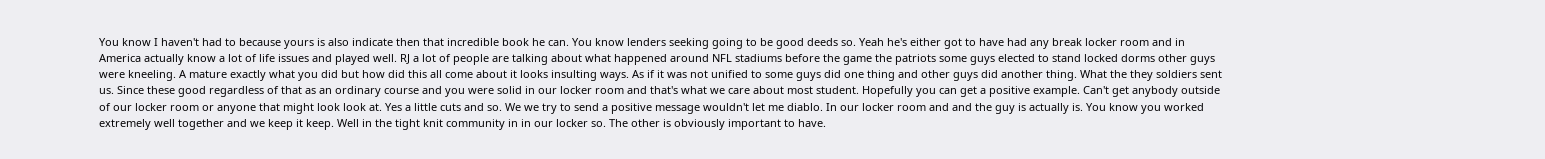You know I haven't had to because yours is also indicate then that incredible book he can. You know lenders seeking going to be good deeds so. Yeah he's either got to have had any break locker room and in America actually know a lot of life issues and played well. RJ a lot of people are talking about what happened around NFL stadiums before the game the patriots some guys elected to stand locked dorms other guys were kneeling. A mature exactly what you did but how did this all come about it looks insulting ways. As if it was not unified to some guys did one thing and other guys did another thing. What the they soldiers sent us. Since these good regardless of that as an ordinary course and you were solid in our locker room and that's what we care about most student. Hopefully you can get a positive example. Can't get anybody outside of our locker room or anyone that might look look at. Yes a little cuts and so. We we try to send a positive message wouldn't let me diablo. In our locker room and and the guy is actually is. You know you worked extremely well together and we keep it keep. Well in the tight knit community in in our locker so. The other is obviously important to have.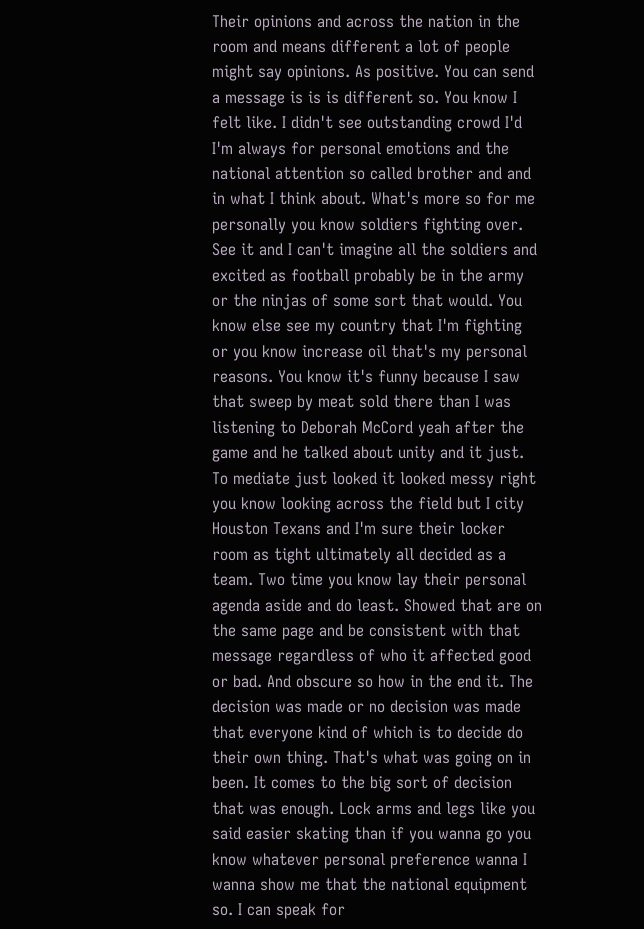Their opinions and across the nation in the room and means different a lot of people might say opinions. As positive. You can send a message is is is different so. You know I felt like. I didn't see outstanding crowd I'd I'm always for personal emotions and the national attention so called brother and and in what I think about. What's more so for me personally you know soldiers fighting over. See it and I can't imagine all the soldiers and excited as football probably be in the army or the ninjas of some sort that would. You know else see my country that I'm fighting or you know increase oil that's my personal reasons. You know it's funny because I saw that sweep by meat sold there than I was listening to Deborah McCord yeah after the game and he talked about unity and it just. To mediate just looked it looked messy right you know looking across the field but I city Houston Texans and I'm sure their locker room as tight ultimately all decided as a team. Two time you know lay their personal agenda aside and do least. Showed that are on the same page and be consistent with that message regardless of who it affected good or bad. And obscure so how in the end it. The decision was made or no decision was made that everyone kind of which is to decide do their own thing. That's what was going on in been. It comes to the big sort of decision that was enough. Lock arms and legs like you said easier skating than if you wanna go you know whatever personal preference wanna I wanna show me that the national equipment so. I can speak for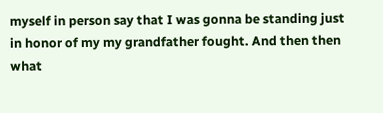myself in person say that I was gonna be standing just in honor of my my grandfather fought. And then then what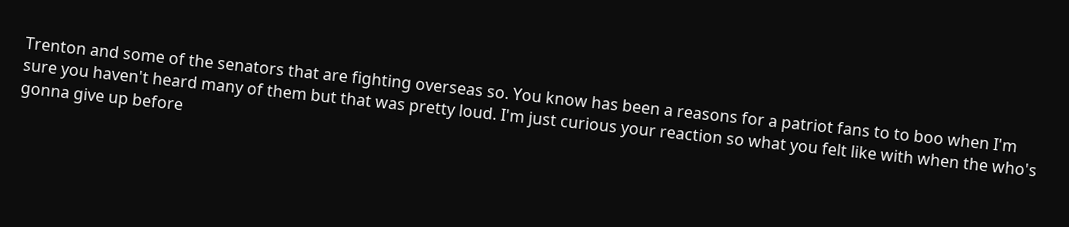Trenton and some of the senators that are fighting overseas so. You know has been a reasons for a patriot fans to to boo when I'm sure you haven't heard many of them but that was pretty loud. I'm just curious your reaction so what you felt like with when the who's gonna give up before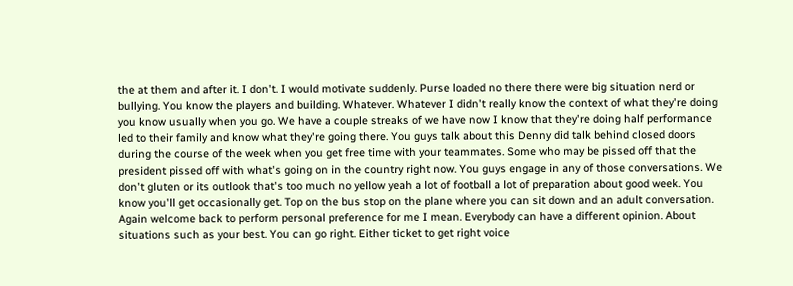the at them and after it. I don't. I would motivate suddenly. Purse loaded no there there were big situation nerd or bullying. You know the players and building. Whatever. Whatever I didn't really know the context of what they're doing you know usually when you go. We have a couple streaks of we have now I know that they're doing half performance led to their family and know what they're going there. You guys talk about this Denny did talk behind closed doors during the course of the week when you get free time with your teammates. Some who may be pissed off that the president pissed off with what's going on in the country right now. You guys engage in any of those conversations. We don't gluten or its outlook that's too much no yellow yeah a lot of football a lot of preparation about good week. You know you'll get occasionally get. Top on the bus stop on the plane where you can sit down and an adult conversation. Again welcome back to perform personal preference for me I mean. Everybody can have a different opinion. About situations such as your best. You can go right. Either ticket to get right voice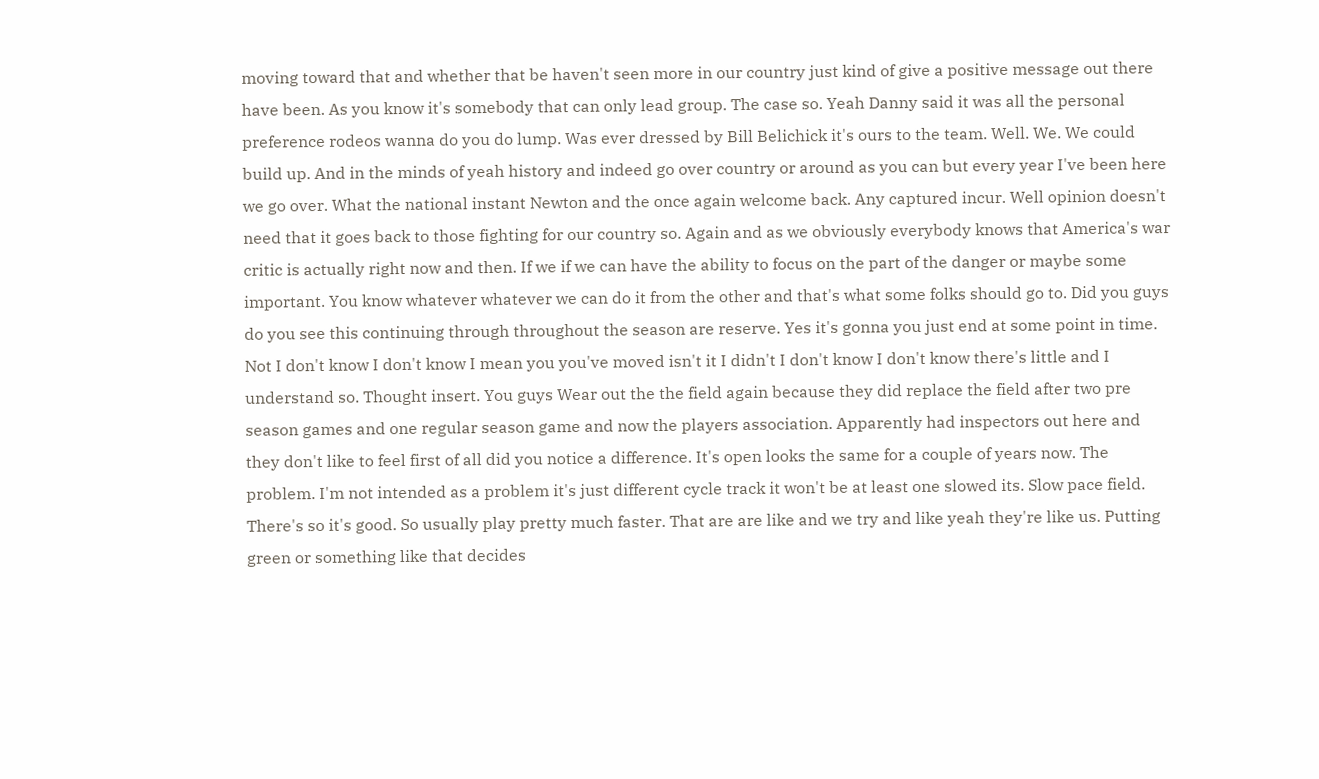moving toward that and whether that be haven't seen more in our country just kind of give a positive message out there have been. As you know it's somebody that can only lead group. The case so. Yeah Danny said it was all the personal preference rodeos wanna do you do lump. Was ever dressed by Bill Belichick it's ours to the team. Well. We. We could build up. And in the minds of yeah history and indeed go over country or around as you can but every year I've been here we go over. What the national instant Newton and the once again welcome back. Any captured incur. Well opinion doesn't need that it goes back to those fighting for our country so. Again and as we obviously everybody knows that America's war critic is actually right now and then. If we if we can have the ability to focus on the part of the danger or maybe some important. You know whatever whatever we can do it from the other and that's what some folks should go to. Did you guys do you see this continuing through throughout the season are reserve. Yes it's gonna you just end at some point in time. Not I don't know I don't know I mean you you've moved isn't it I didn't I don't know I don't know there's little and I understand so. Thought insert. You guys Wear out the the field again because they did replace the field after two pre season games and one regular season game and now the players association. Apparently had inspectors out here and they don't like to feel first of all did you notice a difference. It's open looks the same for a couple of years now. The problem. I'm not intended as a problem it's just different cycle track it won't be at least one slowed its. Slow pace field. There's so it's good. So usually play pretty much faster. That are are like and we try and like yeah they're like us. Putting green or something like that decides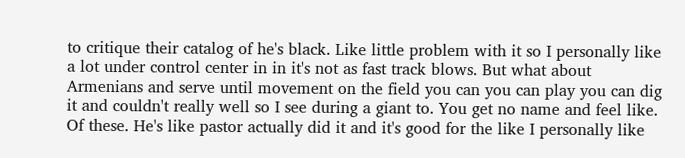to critique their catalog of he's black. Like little problem with it so I personally like a lot under control center in in it's not as fast track blows. But what about Armenians and serve until movement on the field you can you can play you can dig it and couldn't really well so I see during a giant to. You get no name and feel like. Of these. He's like pastor actually did it and it's good for the like I personally like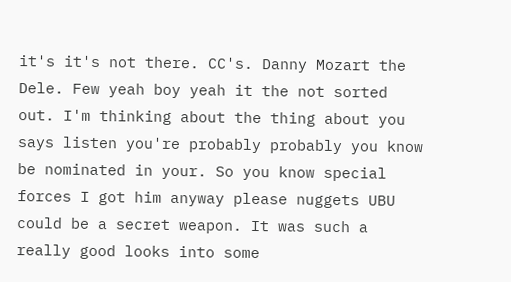it's it's not there. CC's. Danny Mozart the Dele. Few yeah boy yeah it the not sorted out. I'm thinking about the thing about you says listen you're probably probably you know be nominated in your. So you know special forces I got him anyway please nuggets UBU could be a secret weapon. It was such a really good looks into some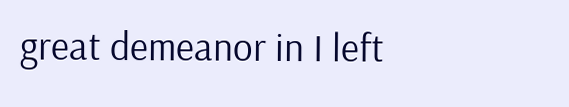great demeanor in I left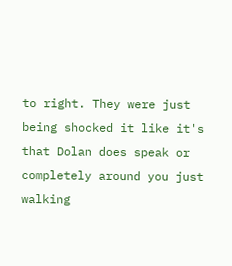to right. They were just being shocked it like it's that Dolan does speak or completely around you just walking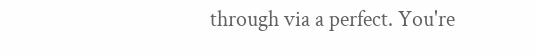through via a perfect. You're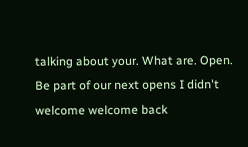talking about your. What are. Open. Be part of our next opens I didn't welcome welcome back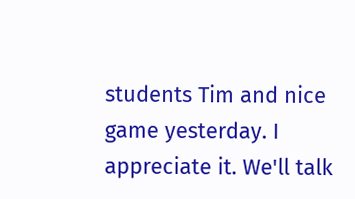students Tim and nice game yesterday. I appreciate it. We'll talk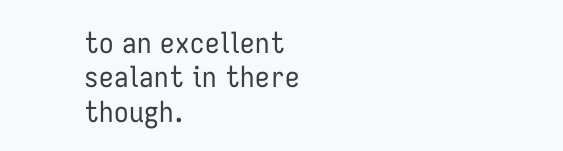to an excellent sealant in there though.